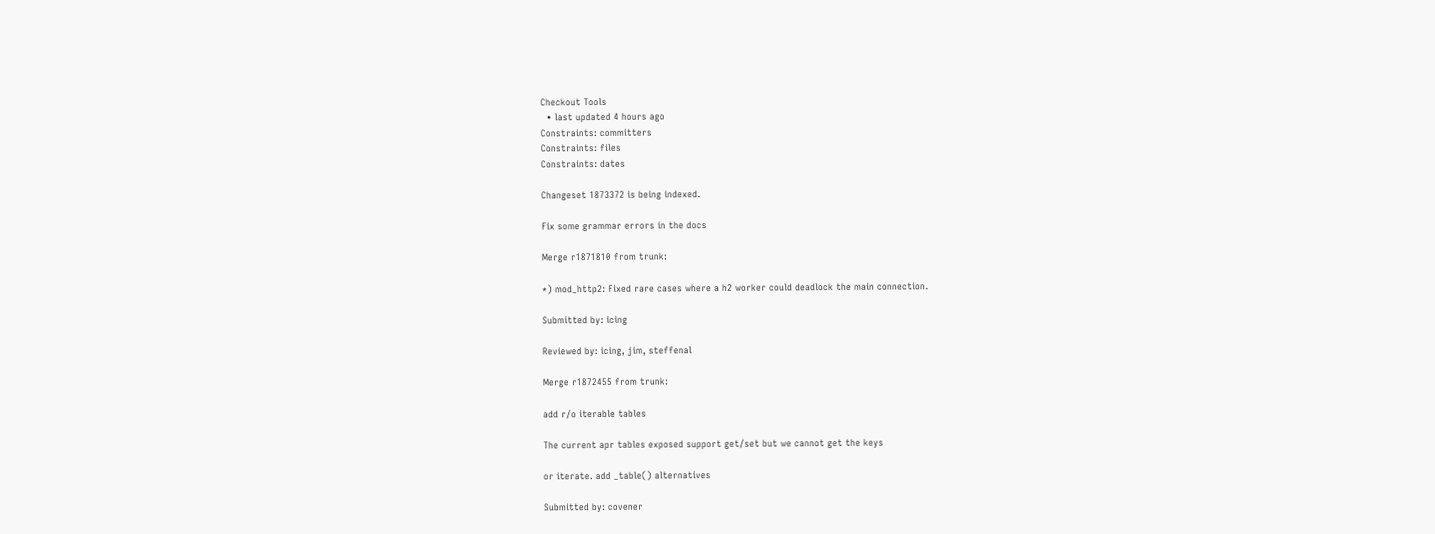Checkout Tools
  • last updated 4 hours ago
Constraints: committers
Constraints: files
Constraints: dates

Changeset 1873372 is being indexed.

Fix some grammar errors in the docs

Merge r1871810 from trunk:

*) mod_http2: Fixed rare cases where a h2 worker could deadlock the main connection.

Submitted by: icing

Reviewed by: icing, jim, steffenal

Merge r1872455 from trunk:

add r/o iterable tables

The current apr tables exposed support get/set but we cannot get the keys

or iterate. add _table() alternatives

Submitted by: covener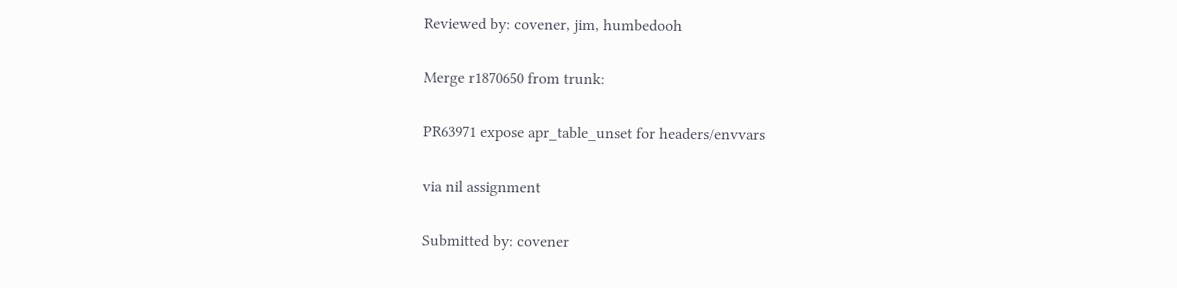Reviewed by: covener, jim, humbedooh

Merge r1870650 from trunk:

PR63971 expose apr_table_unset for headers/envvars

via nil assignment

Submitted by: covener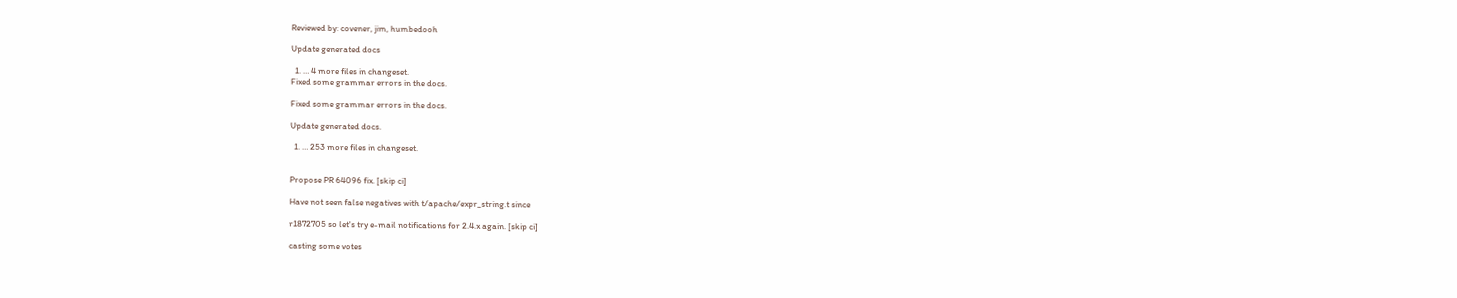Reviewed by: covener, jim, humbedooh

Update generated docs

  1. … 4 more files in changeset.
Fixed some grammar errors in the docs.

Fixed some grammar errors in the docs.

Update generated docs.

  1. … 253 more files in changeset.


Propose PR 64096 fix. [skip ci]

Have not seen false negatives with t/apache/expr_string.t since

r1872705 so let's try e-mail notifications for 2.4.x again. [skip ci]

casting some votes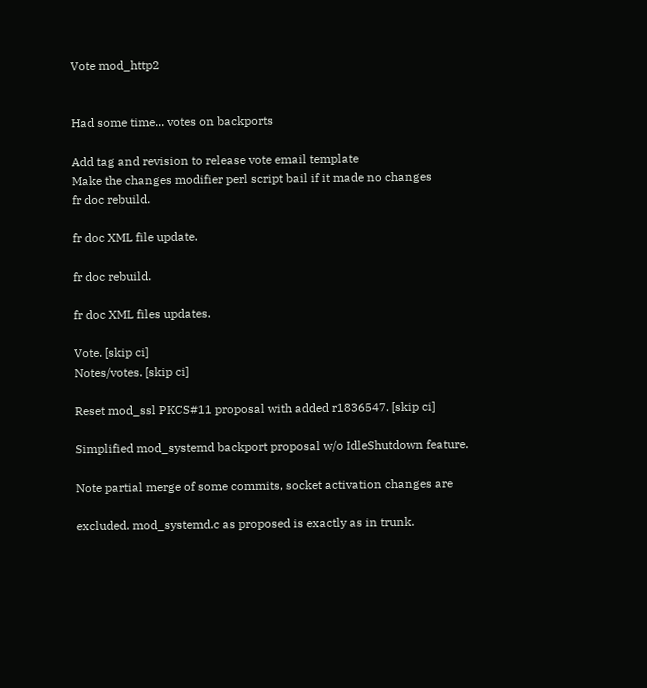Vote mod_http2


Had some time... votes on backports

Add tag and revision to release vote email template
Make the changes modifier perl script bail if it made no changes
fr doc rebuild.

fr doc XML file update.

fr doc rebuild.

fr doc XML files updates.

Vote. [skip ci]
Notes/votes. [skip ci]

Reset mod_ssl PKCS#11 proposal with added r1836547. [skip ci]

Simplified mod_systemd backport proposal w/o IdleShutdown feature.

Note partial merge of some commits, socket activation changes are

excluded. mod_systemd.c as proposed is exactly as in trunk.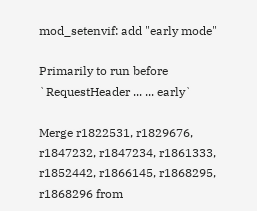mod_setenvif: add "early mode"

Primarily to run before `RequestHeader ... ... early`

Merge r1822531, r1829676, r1847232, r1847234, r1861333, r1852442, r1866145, r1868295, r1868296 from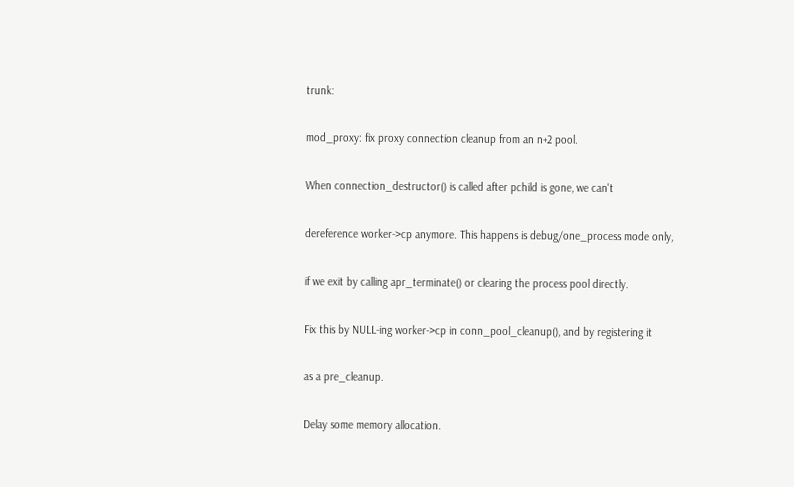trunk:

mod_proxy: fix proxy connection cleanup from an n+2 pool.

When connection_destructor() is called after pchild is gone, we can't

dereference worker->cp anymore. This happens is debug/one_process mode only,

if we exit by calling apr_terminate() or clearing the process pool directly.

Fix this by NULL-ing worker->cp in conn_pool_cleanup(), and by registering it

as a pre_cleanup.

Delay some memory allocation.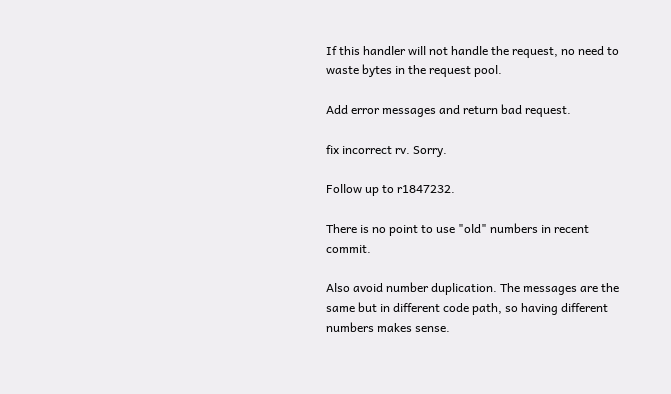If this handler will not handle the request, no need to waste bytes in the request pool.

Add error messages and return bad request.

fix incorrect rv. Sorry.

Follow up to r1847232.

There is no point to use "old" numbers in recent commit.

Also avoid number duplication. The messages are the same but in different code path, so having different numbers makes sense.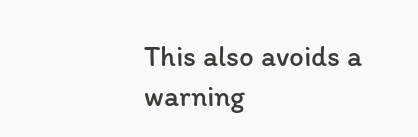This also avoids a warning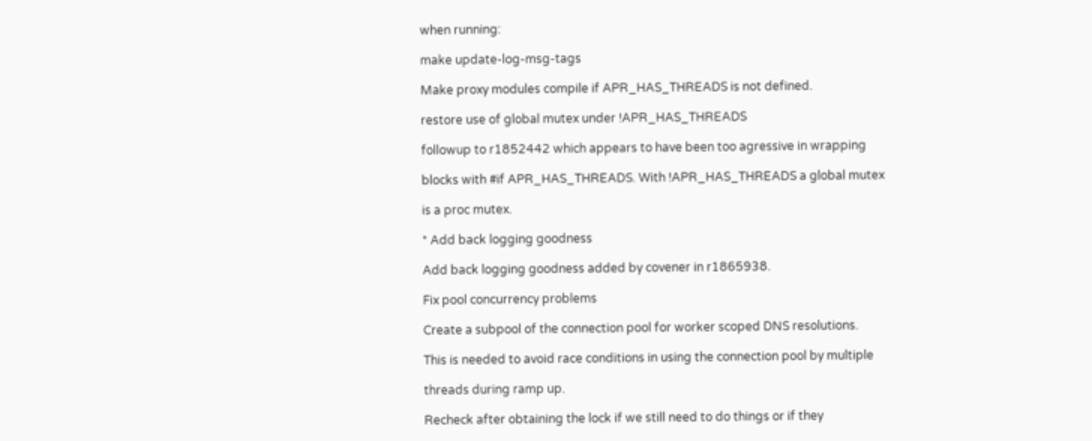when running:

make update-log-msg-tags

Make proxy modules compile if APR_HAS_THREADS is not defined.

restore use of global mutex under !APR_HAS_THREADS

followup to r1852442 which appears to have been too agressive in wrapping

blocks with #if APR_HAS_THREADS. With !APR_HAS_THREADS a global mutex

is a proc mutex.

* Add back logging goodness

Add back logging goodness added by covener in r1865938.

Fix pool concurrency problems

Create a subpool of the connection pool for worker scoped DNS resolutions.

This is needed to avoid race conditions in using the connection pool by multiple

threads during ramp up.

Recheck after obtaining the lock if we still need to do things or if they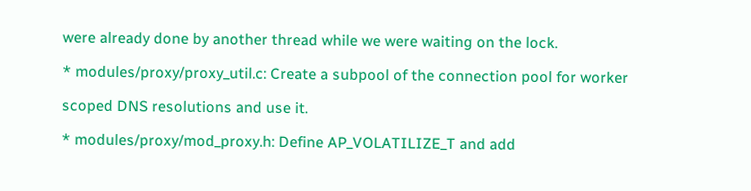were already done by another thread while we were waiting on the lock.

* modules/proxy/proxy_util.c: Create a subpool of the connection pool for worker

scoped DNS resolutions and use it.

* modules/proxy/mod_proxy.h: Define AP_VOLATILIZE_T and add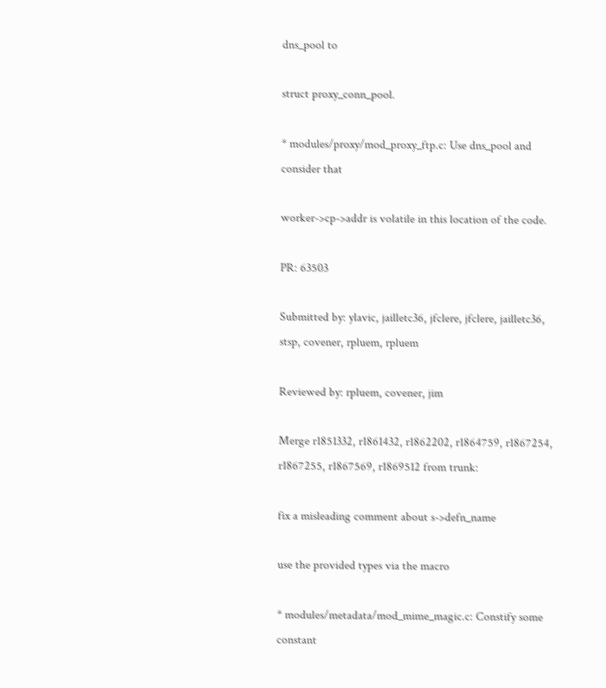dns_pool to

struct proxy_conn_pool.

* modules/proxy/mod_proxy_ftp.c: Use dns_pool and consider that

worker->cp->addr is volatile in this location of the code.

PR: 63503

Submitted by: ylavic, jailletc36, jfclere, jfclere, jailletc36, stsp, covener, rpluem, rpluem

Reviewed by: rpluem, covener, jim

Merge r1851332, r1861432, r1862202, r1864759, r1867254, r1867255, r1867569, r1869512 from trunk:

fix a misleading comment about s->defn_name

use the provided types via the macro

* modules/metadata/mod_mime_magic.c: Constify some constant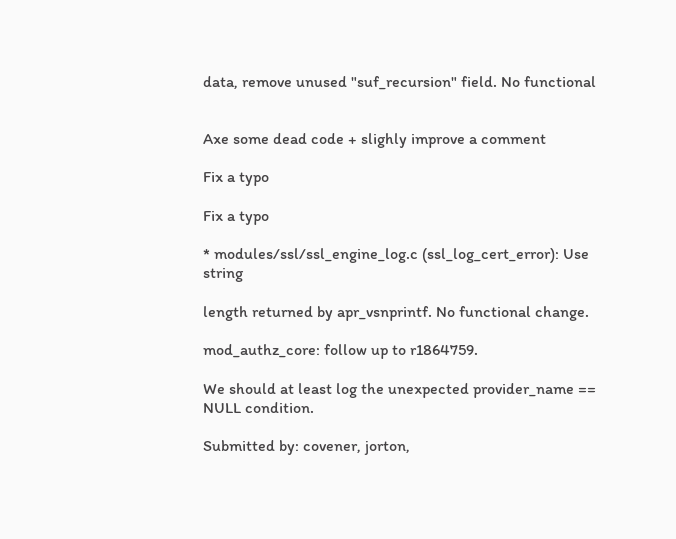data, remove unused "suf_recursion" field. No functional


Axe some dead code + slighly improve a comment

Fix a typo

Fix a typo

* modules/ssl/ssl_engine_log.c (ssl_log_cert_error): Use string

length returned by apr_vsnprintf. No functional change.

mod_authz_core: follow up to r1864759.

We should at least log the unexpected provider_name == NULL condition.

Submitted by: covener, jorton,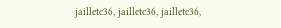jailletc36, jailletc36, jailletc36,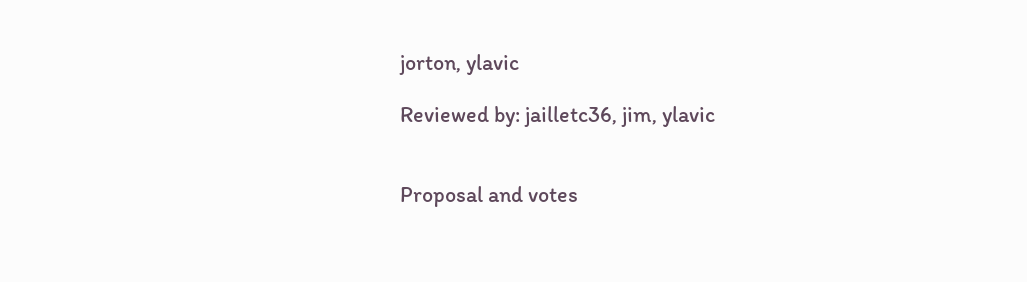jorton, ylavic

Reviewed by: jailletc36, jim, ylavic


Proposal and votes